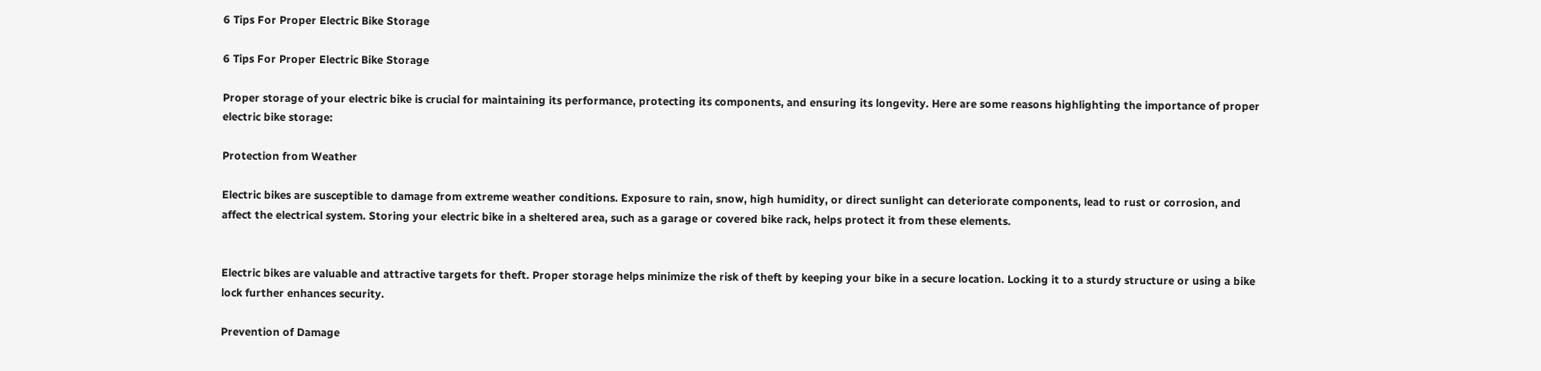6 Tips For Proper Electric Bike Storage

6 Tips For Proper Electric Bike Storage

Proper storage of your electric bike is crucial for maintaining its performance, protecting its components, and ensuring its longevity. Here are some reasons highlighting the importance of proper electric bike storage:

Protection from Weather

Electric bikes are susceptible to damage from extreme weather conditions. Exposure to rain, snow, high humidity, or direct sunlight can deteriorate components, lead to rust or corrosion, and affect the electrical system. Storing your electric bike in a sheltered area, such as a garage or covered bike rack, helps protect it from these elements.


Electric bikes are valuable and attractive targets for theft. Proper storage helps minimize the risk of theft by keeping your bike in a secure location. Locking it to a sturdy structure or using a bike lock further enhances security.

Prevention of Damage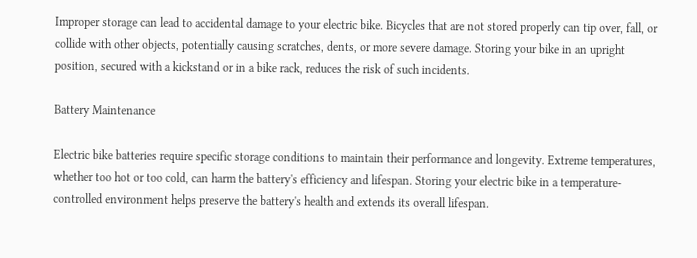Improper storage can lead to accidental damage to your electric bike. Bicycles that are not stored properly can tip over, fall, or collide with other objects, potentially causing scratches, dents, or more severe damage. Storing your bike in an upright position, secured with a kickstand or in a bike rack, reduces the risk of such incidents.

Battery Maintenance

Electric bike batteries require specific storage conditions to maintain their performance and longevity. Extreme temperatures, whether too hot or too cold, can harm the battery's efficiency and lifespan. Storing your electric bike in a temperature-controlled environment helps preserve the battery's health and extends its overall lifespan.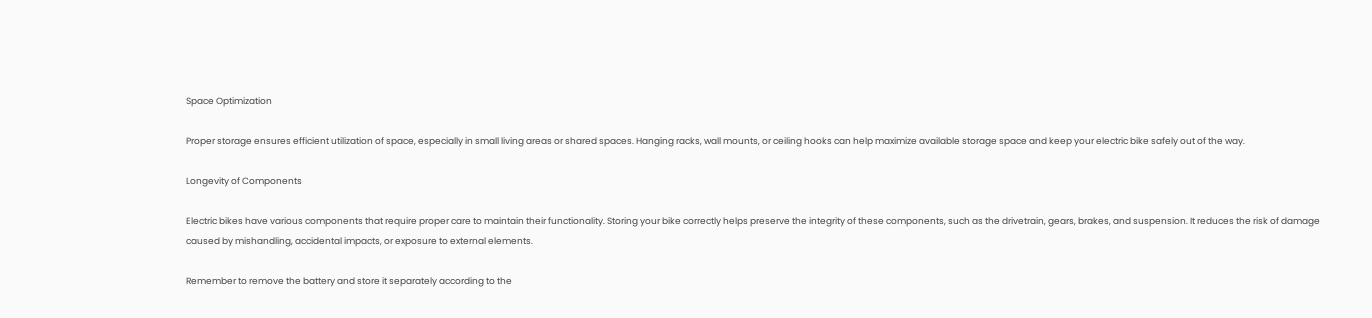Space Optimization

Proper storage ensures efficient utilization of space, especially in small living areas or shared spaces. Hanging racks, wall mounts, or ceiling hooks can help maximize available storage space and keep your electric bike safely out of the way.

Longevity of Components

Electric bikes have various components that require proper care to maintain their functionality. Storing your bike correctly helps preserve the integrity of these components, such as the drivetrain, gears, brakes, and suspension. It reduces the risk of damage caused by mishandling, accidental impacts, or exposure to external elements.

Remember to remove the battery and store it separately according to the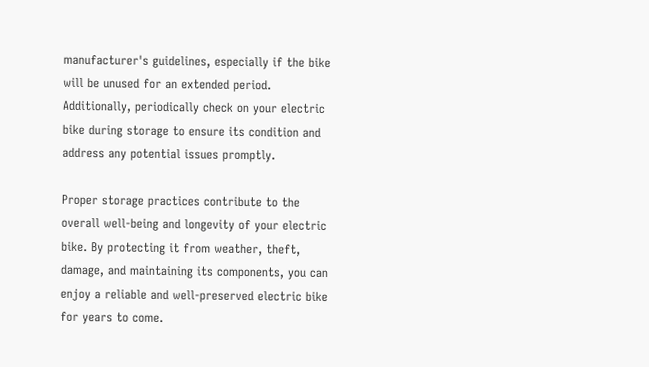manufacturer's guidelines, especially if the bike will be unused for an extended period. Additionally, periodically check on your electric bike during storage to ensure its condition and address any potential issues promptly.

Proper storage practices contribute to the overall well-being and longevity of your electric bike. By protecting it from weather, theft, damage, and maintaining its components, you can enjoy a reliable and well-preserved electric bike for years to come.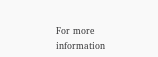For more information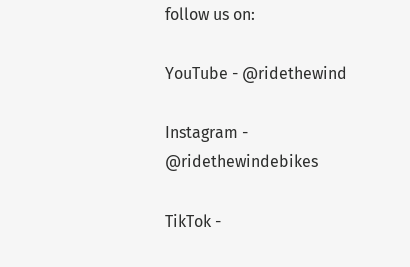follow us on:

YouTube - @ridethewind

Instagram - @ridethewindebikes

TikTok -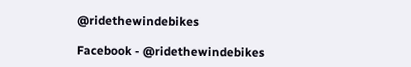@ridethewindebikes

Facebook - @ridethewindebikes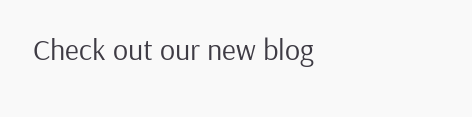Check out our new blog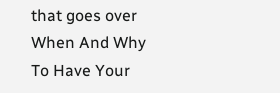that goes over When And Why To Have Your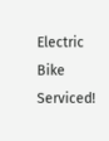Electric Bike Serviced!